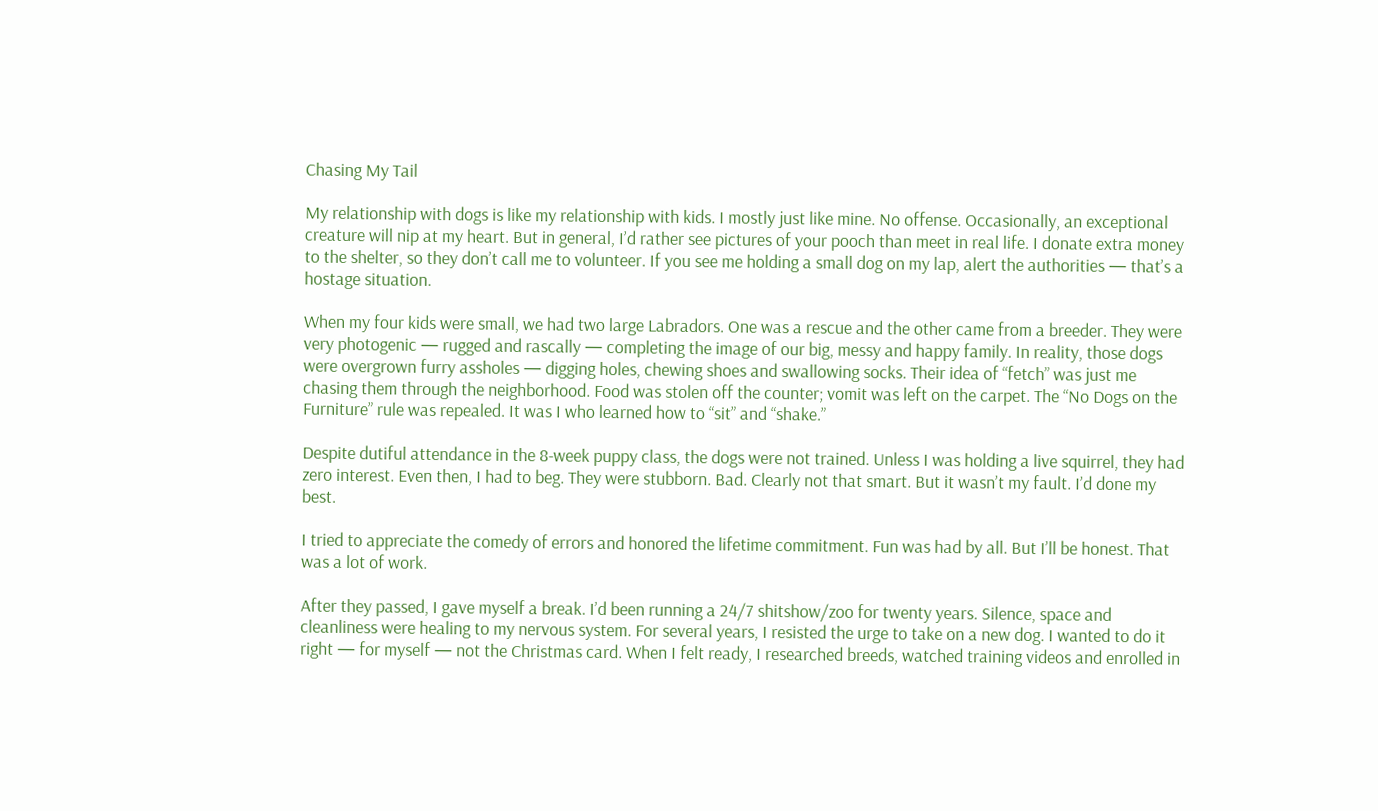Chasing My Tail

My relationship with dogs is like my relationship with kids. I mostly just like mine. No offense. Occasionally, an exceptional creature will nip at my heart. But in general, I’d rather see pictures of your pooch than meet in real life. I donate extra money to the shelter, so they don’t call me to volunteer. If you see me holding a small dog on my lap, alert the authorities — that’s a hostage situation.

When my four kids were small, we had two large Labradors. One was a rescue and the other came from a breeder. They were very photogenic — rugged and rascally — completing the image of our big, messy and happy family. In reality, those dogs were overgrown furry assholes — digging holes, chewing shoes and swallowing socks. Their idea of “fetch” was just me chasing them through the neighborhood. Food was stolen off the counter; vomit was left on the carpet. The “No Dogs on the Furniture” rule was repealed. It was I who learned how to “sit” and “shake.”

Despite dutiful attendance in the 8-week puppy class, the dogs were not trained. Unless I was holding a live squirrel, they had zero interest. Even then, I had to beg. They were stubborn. Bad. Clearly not that smart. But it wasn’t my fault. I’d done my best.

I tried to appreciate the comedy of errors and honored the lifetime commitment. Fun was had by all. But I’ll be honest. That was a lot of work.

After they passed, I gave myself a break. I’d been running a 24/7 shitshow/zoo for twenty years. Silence, space and cleanliness were healing to my nervous system. For several years, I resisted the urge to take on a new dog. I wanted to do it right — for myself — not the Christmas card. When I felt ready, I researched breeds, watched training videos and enrolled in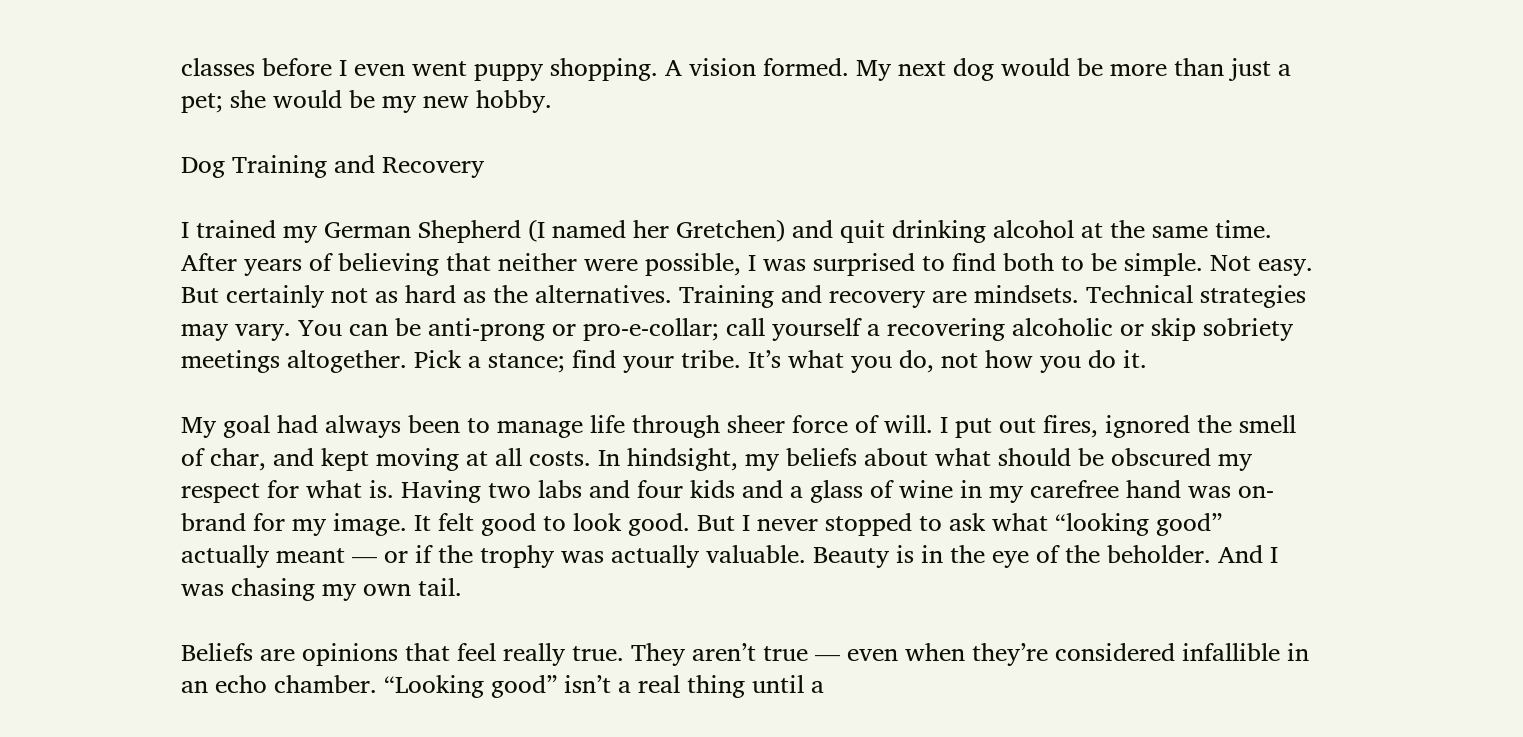classes before I even went puppy shopping. A vision formed. My next dog would be more than just a pet; she would be my new hobby.

Dog Training and Recovery

I trained my German Shepherd (I named her Gretchen) and quit drinking alcohol at the same time. After years of believing that neither were possible, I was surprised to find both to be simple. Not easy. But certainly not as hard as the alternatives. Training and recovery are mindsets. Technical strategies may vary. You can be anti-prong or pro-e-collar; call yourself a recovering alcoholic or skip sobriety meetings altogether. Pick a stance; find your tribe. It’s what you do, not how you do it.

My goal had always been to manage life through sheer force of will. I put out fires, ignored the smell of char, and kept moving at all costs. In hindsight, my beliefs about what should be obscured my respect for what is. Having two labs and four kids and a glass of wine in my carefree hand was on-brand for my image. It felt good to look good. But I never stopped to ask what “looking good” actually meant — or if the trophy was actually valuable. Beauty is in the eye of the beholder. And I was chasing my own tail.

Beliefs are opinions that feel really true. They aren’t true — even when they’re considered infallible in an echo chamber. “Looking good” isn’t a real thing until a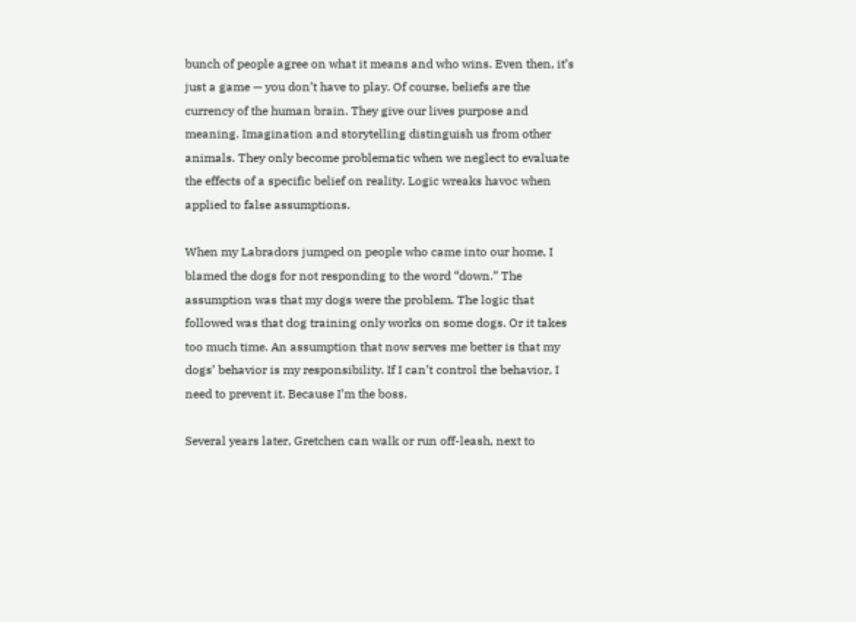bunch of people agree on what it means and who wins. Even then, it’s just a game — you don’t have to play. Of course, beliefs are the currency of the human brain. They give our lives purpose and meaning. Imagination and storytelling distinguish us from other animals. They only become problematic when we neglect to evaluate the effects of a specific belief on reality. Logic wreaks havoc when applied to false assumptions.

When my Labradors jumped on people who came into our home, I blamed the dogs for not responding to the word “down.” The assumption was that my dogs were the problem. The logic that followed was that dog training only works on some dogs. Or it takes too much time. An assumption that now serves me better is that my dogs’ behavior is my responsibility. If I can’t control the behavior, I need to prevent it. Because I’m the boss.

Several years later, Gretchen can walk or run off-leash, next to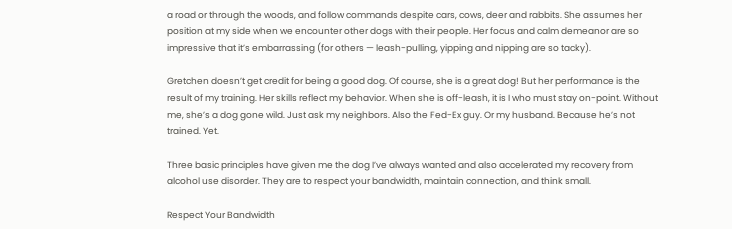a road or through the woods, and follow commands despite cars, cows, deer and rabbits. She assumes her position at my side when we encounter other dogs with their people. Her focus and calm demeanor are so impressive that it’s embarrassing (for others — leash-pulling, yipping and nipping are so tacky).

Gretchen doesn’t get credit for being a good dog. Of course, she is a great dog! But her performance is the result of my training. Her skills reflect my behavior. When she is off-leash, it is I who must stay on-point. Without me, she’s a dog gone wild. Just ask my neighbors. Also the Fed-Ex guy. Or my husband. Because he’s not trained. Yet.

Three basic principles have given me the dog I’ve always wanted and also accelerated my recovery from alcohol use disorder. They are to respect your bandwidth, maintain connection, and think small.

Respect Your Bandwidth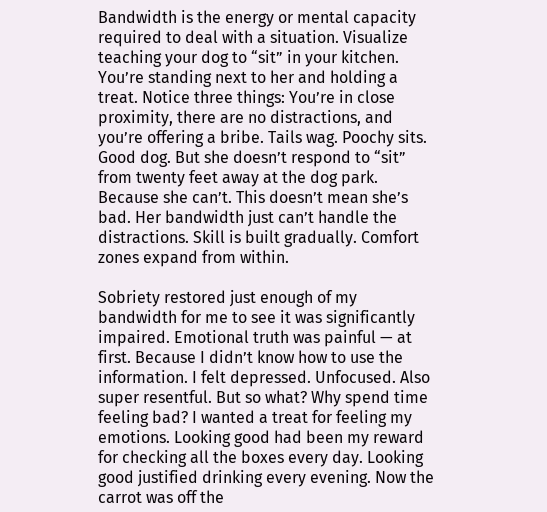Bandwidth is the energy or mental capacity required to deal with a situation. Visualize teaching your dog to “sit” in your kitchen. You’re standing next to her and holding a treat. Notice three things: You’re in close proximity, there are no distractions, and you’re offering a bribe. Tails wag. Poochy sits. Good dog. But she doesn’t respond to “sit” from twenty feet away at the dog park. Because she can’t. This doesn’t mean she’s bad. Her bandwidth just can’t handle the distractions. Skill is built gradually. Comfort zones expand from within.

Sobriety restored just enough of my bandwidth for me to see it was significantly impaired. Emotional truth was painful — at first. Because I didn’t know how to use the information. I felt depressed. Unfocused. Also super resentful. But so what? Why spend time feeling bad? I wanted a treat for feeling my emotions. Looking good had been my reward for checking all the boxes every day. Looking good justified drinking every evening. Now the carrot was off the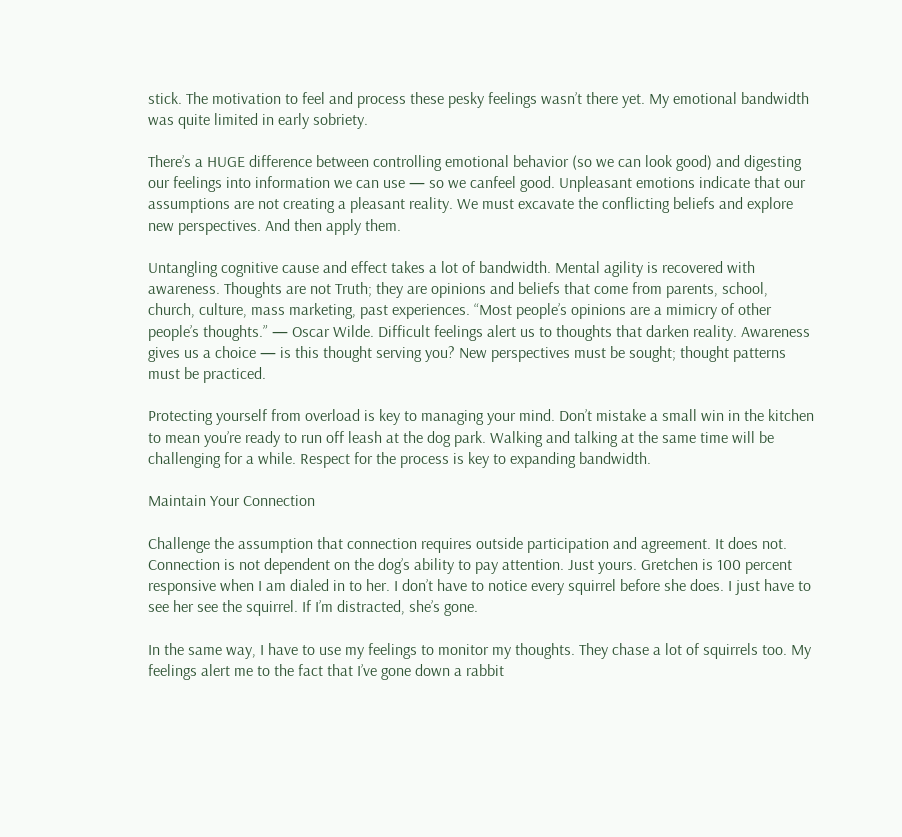stick. The motivation to feel and process these pesky feelings wasn’t there yet. My emotional bandwidth was quite limited in early sobriety.

There’s a HUGE difference between controlling emotional behavior (so we can look good) and digesting our feelings into information we can use — so we canfeel good. Unpleasant emotions indicate that our assumptions are not creating a pleasant reality. We must excavate the conflicting beliefs and explore new perspectives. And then apply them.

Untangling cognitive cause and effect takes a lot of bandwidth. Mental agility is recovered with awareness. Thoughts are not Truth; they are opinions and beliefs that come from parents, school, church, culture, mass marketing, past experiences. “Most people’s opinions are a mimicry of other people’s thoughts.” — Oscar Wilde. Difficult feelings alert us to thoughts that darken reality. Awareness gives us a choice — is this thought serving you? New perspectives must be sought; thought patterns must be practiced.

Protecting yourself from overload is key to managing your mind. Don’t mistake a small win in the kitchen to mean you’re ready to run off leash at the dog park. Walking and talking at the same time will be challenging for a while. Respect for the process is key to expanding bandwidth.

Maintain Your Connection

Challenge the assumption that connection requires outside participation and agreement. It does not. Connection is not dependent on the dog’s ability to pay attention. Just yours. Gretchen is 100 percent responsive when I am dialed in to her. I don’t have to notice every squirrel before she does. I just have to see her see the squirrel. If I’m distracted, she’s gone.

In the same way, I have to use my feelings to monitor my thoughts. They chase a lot of squirrels too. My feelings alert me to the fact that I’ve gone down a rabbit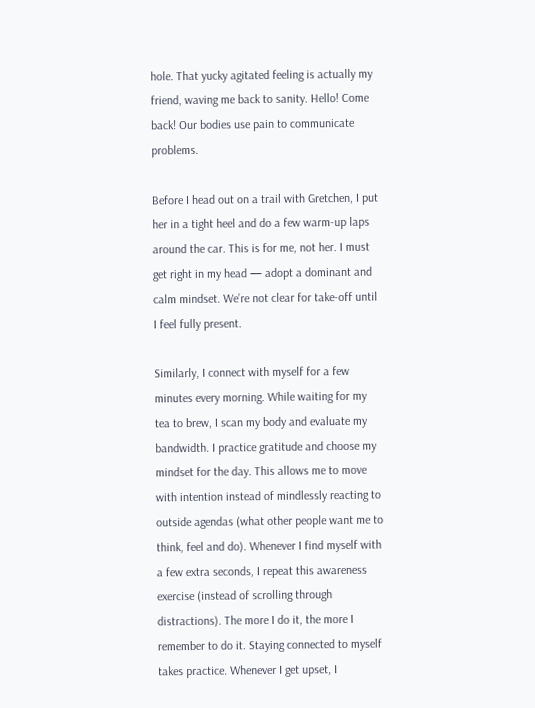hole. That yucky agitated feeling is actually my friend, waving me back to sanity. Hello! Come back! Our bodies use pain to communicate problems.

Before I head out on a trail with Gretchen, I put her in a tight heel and do a few warm-up laps around the car. This is for me, not her. I must get right in my head — adopt a dominant and calm mindset. We’re not clear for take-off until I feel fully present.

Similarly, I connect with myself for a few minutes every morning. While waiting for my tea to brew, I scan my body and evaluate my bandwidth. I practice gratitude and choose my mindset for the day. This allows me to move with intention instead of mindlessly reacting to outside agendas (what other people want me to think, feel and do). Whenever I find myself with a few extra seconds, I repeat this awareness exercise (instead of scrolling through distractions). The more I do it, the more I remember to do it. Staying connected to myself takes practice. Whenever I get upset, I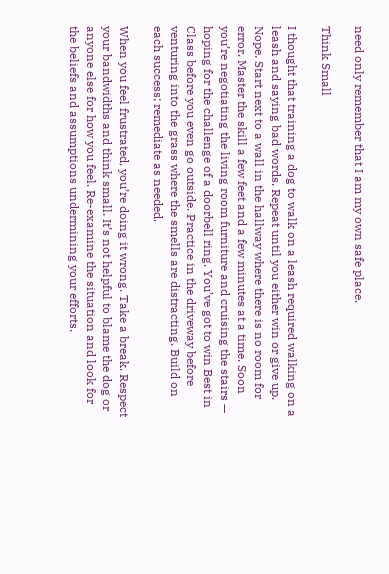need only remember that I am my own safe place.

Think Small

I thought that training a dog to walk on a leash required walking on a leash and saying bad words. Repeat until you either win or give up. Nope. Start next to a wall in the hallway where there is no room for error. Master the skill a few feet and a few minutes at a time. Soon you’re negotiating the living room furniture and cruising the stairs — hoping for the challenge of a doorbell ring. You’ve got to win Best in Class before you even go outside. Practice in the driveway before venturing into the grass where the smells are distracting. Build on each success; remediate as needed.

When you feel frustrated, you’re doing it wrong. Take a break. Respect your bandwidths and think small. It’s not helpful to blame the dog or anyone else for how you feel. Re-examine the situation and look for the beliefs and assumptions undermining your efforts.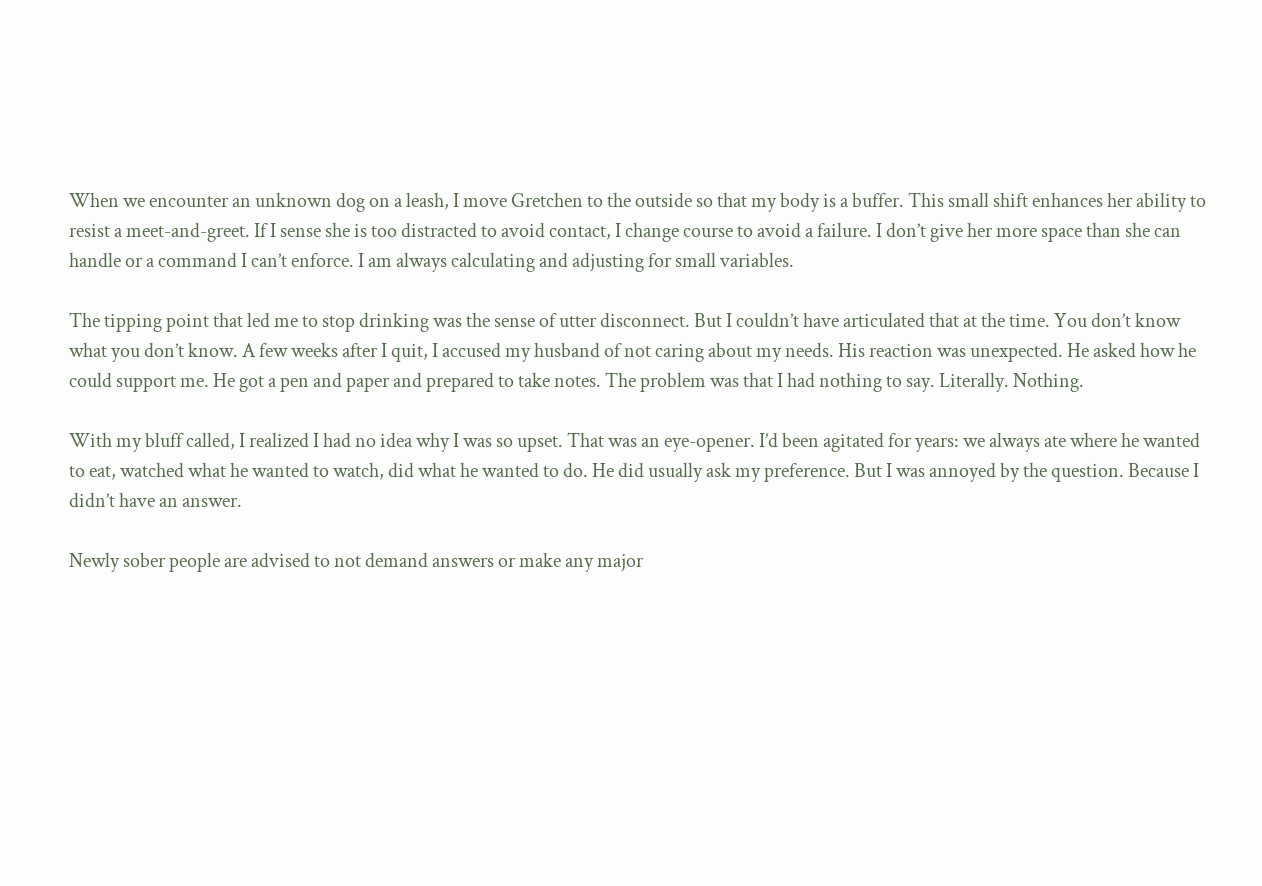When we encounter an unknown dog on a leash, I move Gretchen to the outside so that my body is a buffer. This small shift enhances her ability to resist a meet-and-greet. If I sense she is too distracted to avoid contact, I change course to avoid a failure. I don’t give her more space than she can handle or a command I can’t enforce. I am always calculating and adjusting for small variables.

The tipping point that led me to stop drinking was the sense of utter disconnect. But I couldn’t have articulated that at the time. You don’t know what you don’t know. A few weeks after I quit, I accused my husband of not caring about my needs. His reaction was unexpected. He asked how he could support me. He got a pen and paper and prepared to take notes. The problem was that I had nothing to say. Literally. Nothing.

With my bluff called, I realized I had no idea why I was so upset. That was an eye-opener. I’d been agitated for years: we always ate where he wanted to eat, watched what he wanted to watch, did what he wanted to do. He did usually ask my preference. But I was annoyed by the question. Because I didn’t have an answer.

Newly sober people are advised to not demand answers or make any major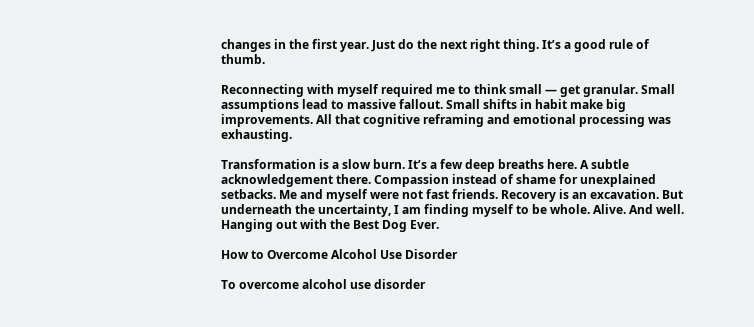changes in the first year. Just do the next right thing. It’s a good rule of thumb.

Reconnecting with myself required me to think small — get granular. Small assumptions lead to massive fallout. Small shifts in habit make big improvements. All that cognitive reframing and emotional processing was exhausting.

Transformation is a slow burn. It’s a few deep breaths here. A subtle acknowledgement there. Compassion instead of shame for unexplained setbacks. Me and myself were not fast friends. Recovery is an excavation. But underneath the uncertainty, I am finding myself to be whole. Alive. And well. Hanging out with the Best Dog Ever.

How to Overcome Alcohol Use Disorder

To overcome alcohol use disorder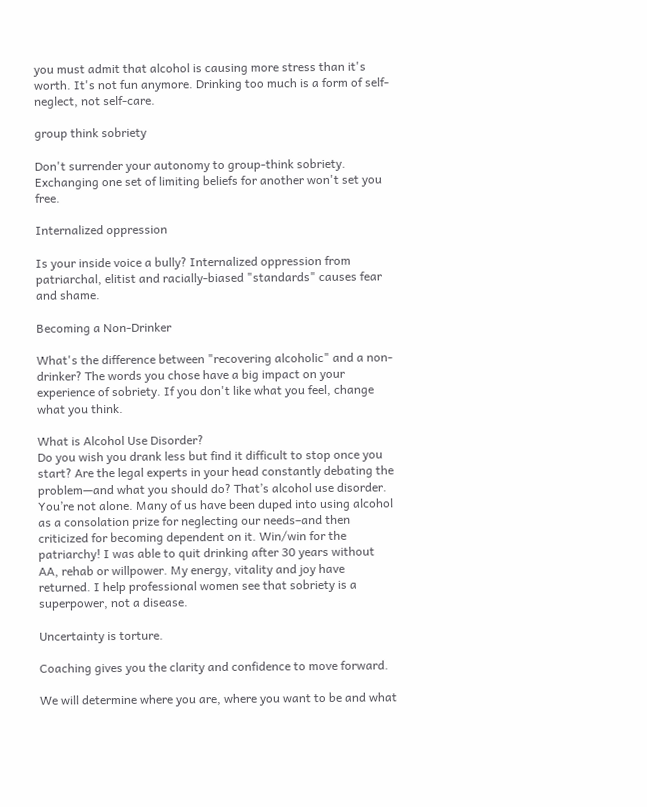you must admit that alcohol is causing more stress than it's worth. It's not fun anymore. Drinking too much is a form of self-neglect, not self-care.

group think sobriety

Don't surrender your autonomy to group-think sobriety. Exchanging one set of limiting beliefs for another won't set you free.

Internalized oppression

Is your inside voice a bully? Internalized oppression from patriarchal, elitist and racially-biased "standards" causes fear and shame.

Becoming a Non-Drinker

What's the difference between "recovering alcoholic" and a non-drinker? The words you chose have a big impact on your experience of sobriety. If you don't like what you feel, change what you think.

What is Alcohol Use Disorder?
Do you wish you drank less but find it difficult to stop once you start? Are the legal experts in your head constantly debating the problem—and what you should do? That’s alcohol use disorder.
You’re not alone. Many of us have been duped into using alcohol as a consolation prize for neglecting our needs–and then criticized for becoming dependent on it. Win/win for the patriarchy! I was able to quit drinking after 30 years without AA, rehab or willpower. My energy, vitality and joy have returned. I help professional women see that sobriety is a superpower, not a disease.

Uncertainty is torture.

Coaching gives you the clarity and confidence to move forward.

We will determine where you are, where you want to be and what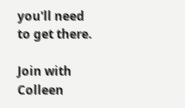you'll need to get there.

Join with Colleen